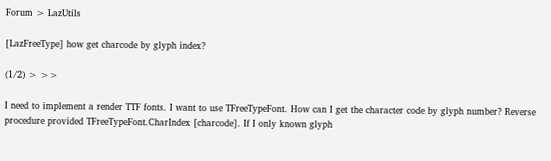Forum > LazUtils

[LazFreeType] how get charcode by glyph index?

(1/2) > >>

I need to implement a render TTF fonts. I want to use TFreeTypeFont. How can I get the character code by glyph number? Reverse procedure provided TFreeTypeFont.CharIndex [charcode]. If I only known glyph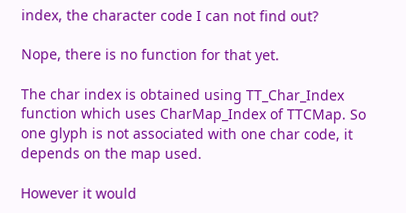index, the character code I can not find out?

Nope, there is no function for that yet.

The char index is obtained using TT_Char_Index function which uses CharMap_Index of TTCMap. So one glyph is not associated with one char code, it depends on the map used.

However it would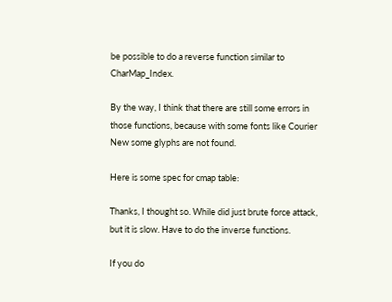be possible to do a reverse function similar to CharMap_Index.

By the way, I think that there are still some errors in those functions, because with some fonts like Courier New some glyphs are not found.

Here is some spec for cmap table:

Thanks, I thought so. While did just brute force attack, but it is slow. Have to do the inverse functions.

If you do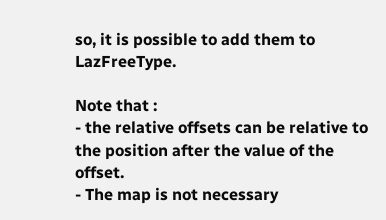so, it is possible to add them to LazFreeType.

Note that :
- the relative offsets can be relative to the position after the value of the offset.
- The map is not necessary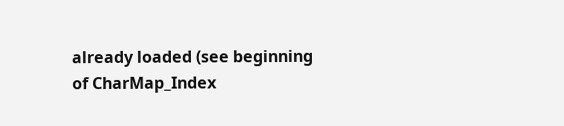already loaded (see beginning of CharMap_Index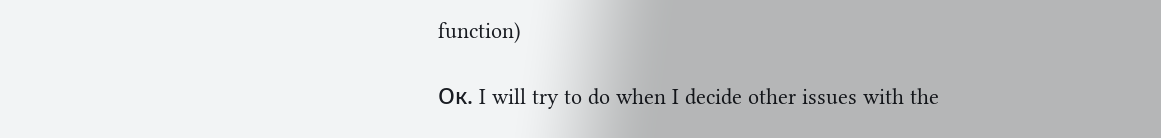function)

Ок. I will try to do when I decide other issues with the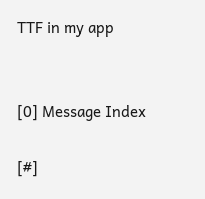TTF in my app


[0] Message Index

[#]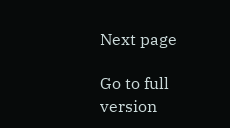Next page

Go to full version